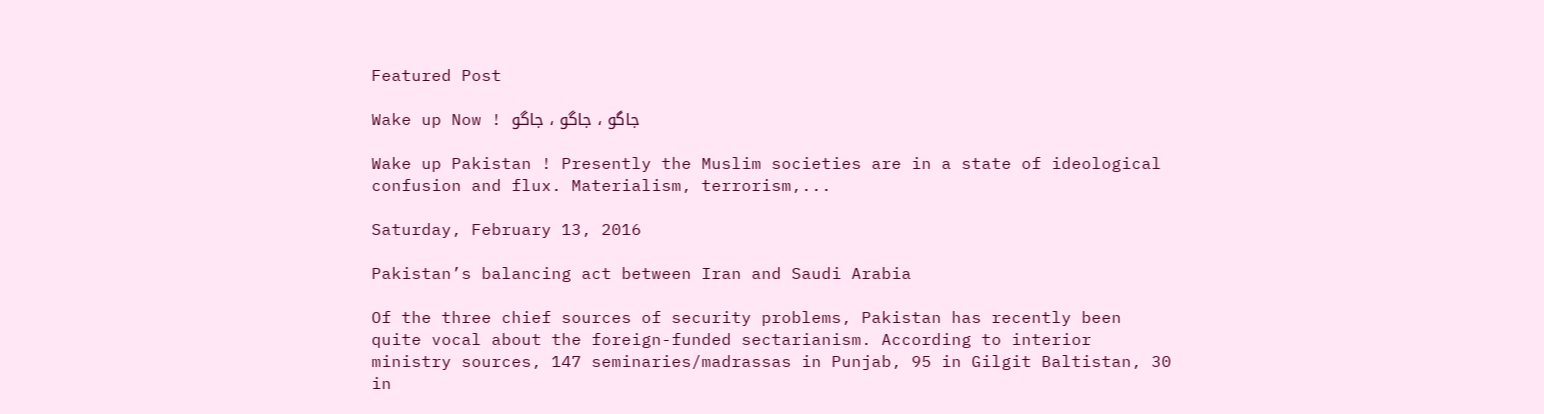Featured Post

Wake up Now ! جاگو ، جاگو ، جاگو

Wake up Pakistan ! Presently the Muslim societies are in a state of ideological confusion and flux. Materialism, terrorism,...

Saturday, February 13, 2016

Pakistan’s balancing act between Iran and Saudi Arabia

Of the three chief sources of security problems, Pakistan has recently been quite vocal about the foreign-funded sectarianism. According to interior ministry sources, 147 seminaries/madrassas in Punjab, 95 in Gilgit Baltistan, 30 in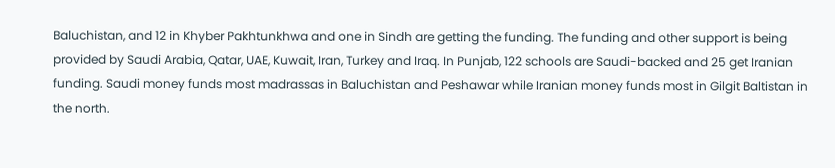Baluchistan, and 12 in Khyber Pakhtunkhwa and one in Sindh are getting the funding. The funding and other support is being provided by Saudi Arabia, Qatar, UAE, Kuwait, Iran, Turkey and Iraq. In Punjab, 122 schools are Saudi-backed and 25 get Iranian funding. Saudi money funds most madrassas in Baluchistan and Peshawar while Iranian money funds most in Gilgit Baltistan in the north.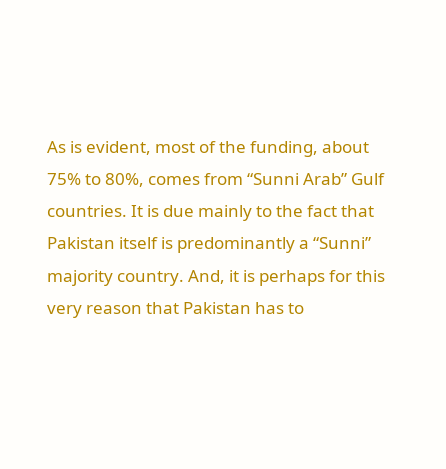As is evident, most of the funding, about 75% to 80%, comes from “Sunni Arab” Gulf countries. It is due mainly to the fact that Pakistan itself is predominantly a “Sunni” majority country. And, it is perhaps for this very reason that Pakistan has to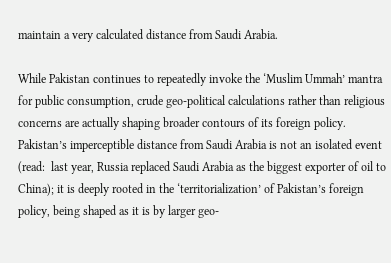maintain a very calculated distance from Saudi Arabia.

While Pakistan continues to repeatedly invoke the ‘Muslim Ummah’ mantra for public consumption, crude geo-political calculations rather than religious concerns are actually shaping broader contours of its foreign policy. Pakistan’s imperceptible distance from Saudi Arabia is not an isolated event (read:  last year, Russia replaced Saudi Arabia as the biggest exporter of oil to China); it is deeply rooted in the ‘territorialization’ of Pakistan’s foreign policy, being shaped as it is by larger geo-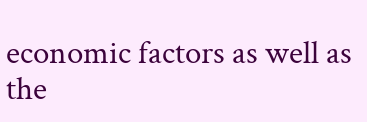economic factors as well as the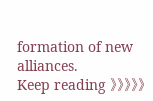formation of new alliances.
Keep reading 》》》》》